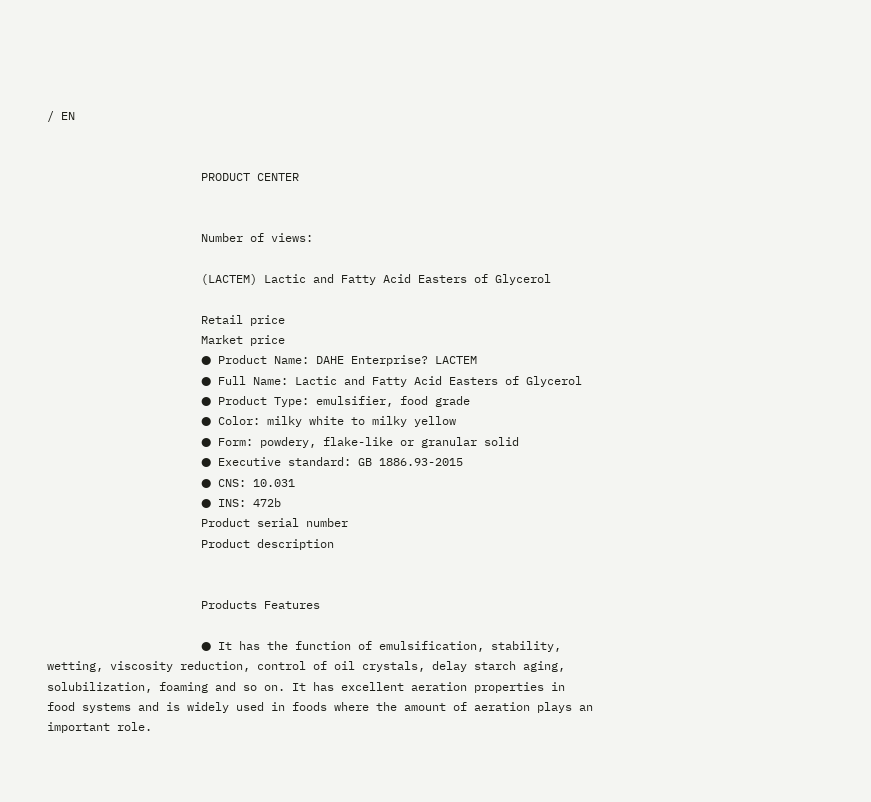/ EN


                      PRODUCT CENTER


                      Number of views:

                      (LACTEM) Lactic and Fatty Acid Easters of Glycerol

                      Retail price
                      Market price
                      ● Product Name: DAHE Enterprise? LACTEM
                      ● Full Name: Lactic and Fatty Acid Easters of Glycerol
                      ● Product Type: emulsifier, food grade
                      ● Color: milky white to milky yellow
                      ● Form: powdery, flake-like or granular solid
                      ● Executive standard: GB 1886.93-2015
                      ● CNS: 10.031
                      ● INS: 472b
                      Product serial number
                      Product description


                      Products Features

                      ● It has the function of emulsification, stability, wetting, viscosity reduction, control of oil crystals, delay starch aging, solubilization, foaming and so on. It has excellent aeration properties in food systems and is widely used in foods where the amount of aeration plays an important role.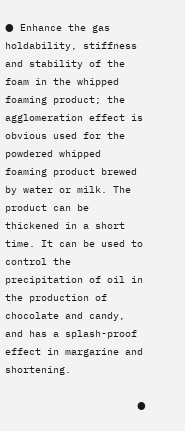● Enhance the gas holdability, stiffness and stability of the foam in the whipped foaming product; the agglomeration effect is obvious used for the powdered whipped foaming product brewed by water or milk. The product can be thickened in a short time. It can be used to control the precipitation of oil in the production of chocolate and candy, and has a splash-proof effect in margarine and shortening.

                      ●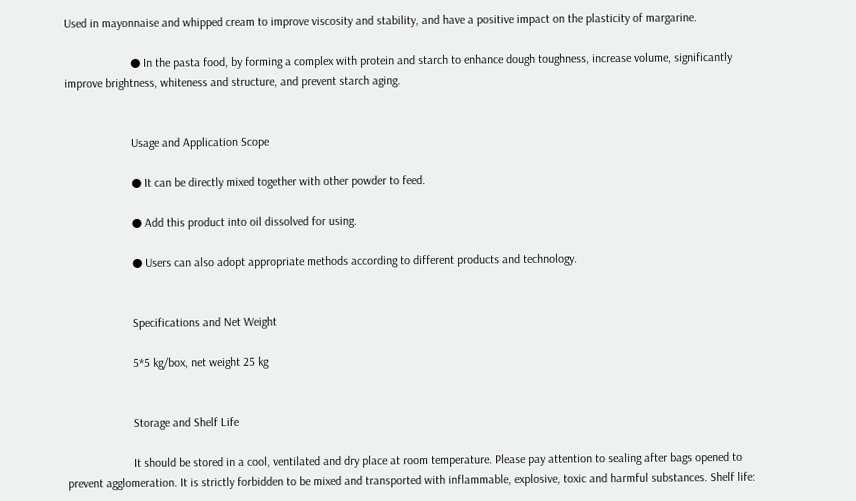Used in mayonnaise and whipped cream to improve viscosity and stability, and have a positive impact on the plasticity of margarine.

                      ● In the pasta food, by forming a complex with protein and starch to enhance dough toughness, increase volume, significantly improve brightness, whiteness and structure, and prevent starch aging.


                      Usage and Application Scope

                      ● It can be directly mixed together with other powder to feed.

                      ● Add this product into oil dissolved for using.

                      ● Users can also adopt appropriate methods according to different products and technology.


                      Specifications and Net Weight

                      5*5 kg/box, net weight 25 kg


                      Storage and Shelf Life

                      It should be stored in a cool, ventilated and dry place at room temperature. Please pay attention to sealing after bags opened to prevent agglomeration. It is strictly forbidden to be mixed and transported with inflammable, explosive, toxic and harmful substances. Shelf life: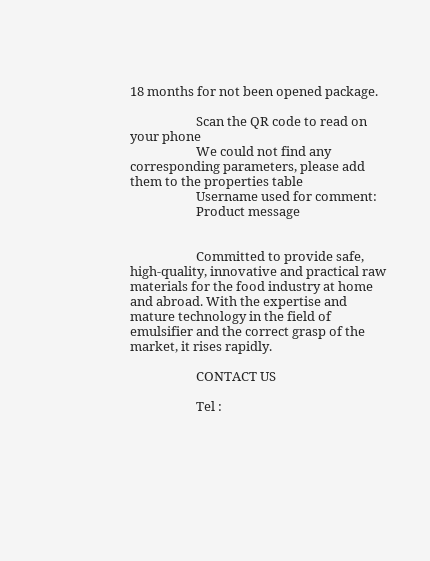18 months for not been opened package.

                      Scan the QR code to read on your phone
                      We could not find any corresponding parameters, please add them to the properties table
                      Username used for comment:
                      Product message


                      Committed to provide safe, high-quality, innovative and practical raw materials for the food industry at home and abroad. With the expertise and mature technology in the field of emulsifier and the correct grasp of the market, it rises rapidly.

                      CONTACT US

                      Tel :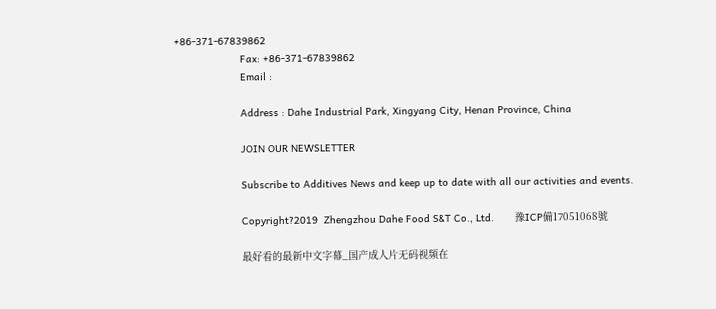+86-371-67839862
                      Fax: +86-371-67839862
                      Email :

                      Address : Dahe Industrial Park, Xingyang City, Henan Province, China

                      JOIN OUR NEWSLETTER

                      Subscribe to Additives News and keep up to date with all our activities and events.

                      Copyright?2019  Zhengzhou Dahe Food S&T Co., Ltd.       豫ICP備17051068號

                      最好看的最新中文字幕_国产成人片无码视频在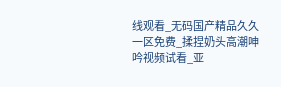线观看_无码国产精品久久一区免费_揉捏奶头高潮呻吟视频试看_亚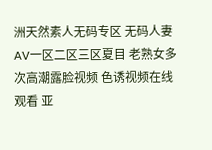洲天然素人无码专区 无码人妻AⅤ一区二区三区夏目 老熟女多次高潮露脸视频 色诱视频在线观看 亚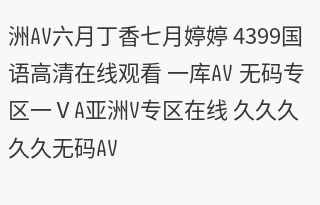洲AV六月丁香七月婷婷 4399国语高清在线观看 一库AV 无码专区一ⅤA亚洲V专区在线 久久久久久无码AV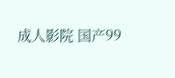成人影院 国产99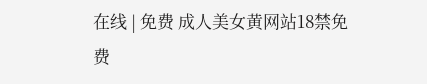在线 | 免费 成人美女黄网站18禁免费